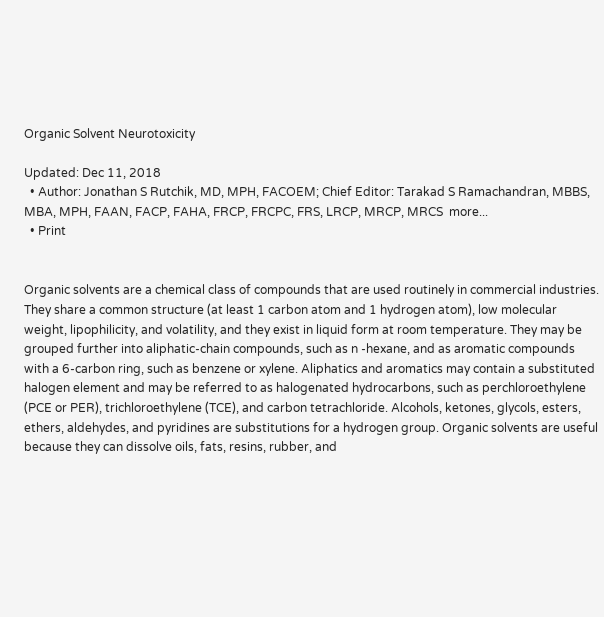Organic Solvent Neurotoxicity

Updated: Dec 11, 2018
  • Author: Jonathan S Rutchik, MD, MPH, FACOEM; Chief Editor: Tarakad S Ramachandran, MBBS, MBA, MPH, FAAN, FACP, FAHA, FRCP, FRCPC, FRS, LRCP, MRCP, MRCS  more...
  • Print


Organic solvents are a chemical class of compounds that are used routinely in commercial industries. They share a common structure (at least 1 carbon atom and 1 hydrogen atom), low molecular weight, lipophilicity, and volatility, and they exist in liquid form at room temperature. They may be grouped further into aliphatic-chain compounds, such as n -hexane, and as aromatic compounds with a 6-carbon ring, such as benzene or xylene. Aliphatics and aromatics may contain a substituted halogen element and may be referred to as halogenated hydrocarbons, such as perchloroethylene (PCE or PER), trichloroethylene (TCE), and carbon tetrachloride. Alcohols, ketones, glycols, esters, ethers, aldehydes, and pyridines are substitutions for a hydrogen group. Organic solvents are useful because they can dissolve oils, fats, resins, rubber, and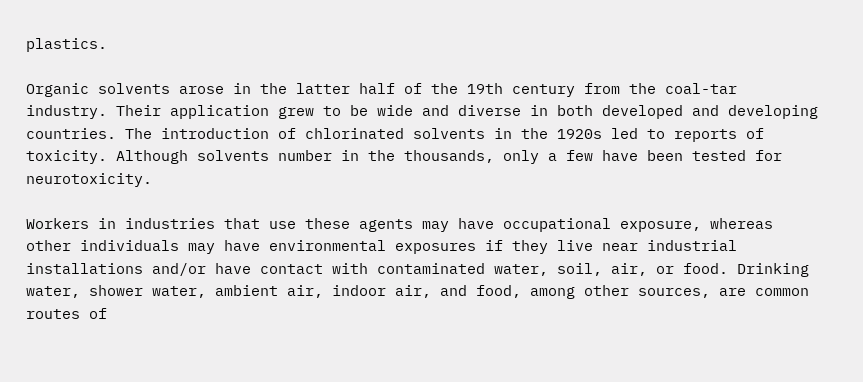plastics.

Organic solvents arose in the latter half of the 19th century from the coal-tar industry. Their application grew to be wide and diverse in both developed and developing countries. The introduction of chlorinated solvents in the 1920s led to reports of toxicity. Although solvents number in the thousands, only a few have been tested for neurotoxicity.

Workers in industries that use these agents may have occupational exposure, whereas other individuals may have environmental exposures if they live near industrial installations and/or have contact with contaminated water, soil, air, or food. Drinking water, shower water, ambient air, indoor air, and food, among other sources, are common routes of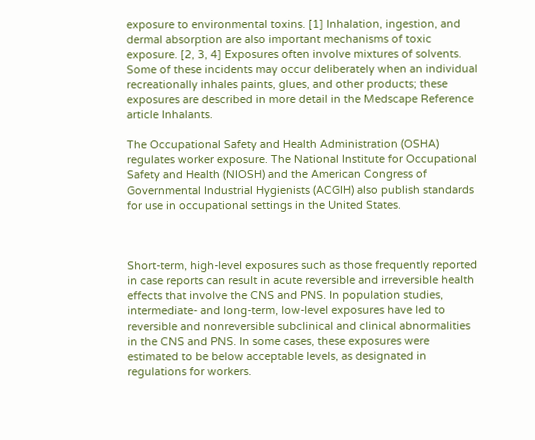exposure to environmental toxins. [1] Inhalation, ingestion, and dermal absorption are also important mechanisms of toxic exposure. [2, 3, 4] Exposures often involve mixtures of solvents. Some of these incidents may occur deliberately when an individual recreationally inhales paints, glues, and other products; these exposures are described in more detail in the Medscape Reference article Inhalants.

The Occupational Safety and Health Administration (OSHA) regulates worker exposure. The National Institute for Occupational Safety and Health (NIOSH) and the American Congress of Governmental Industrial Hygienists (ACGIH) also publish standards for use in occupational settings in the United States.



Short-term, high-level exposures such as those frequently reported in case reports can result in acute reversible and irreversible health effects that involve the CNS and PNS. In population studies, intermediate- and long-term, low-level exposures have led to reversible and nonreversible subclinical and clinical abnormalities in the CNS and PNS. In some cases, these exposures were estimated to be below acceptable levels, as designated in regulations for workers.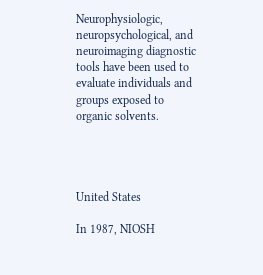Neurophysiologic, neuropsychological, and neuroimaging diagnostic tools have been used to evaluate individuals and groups exposed to organic solvents.




United States

In 1987, NIOSH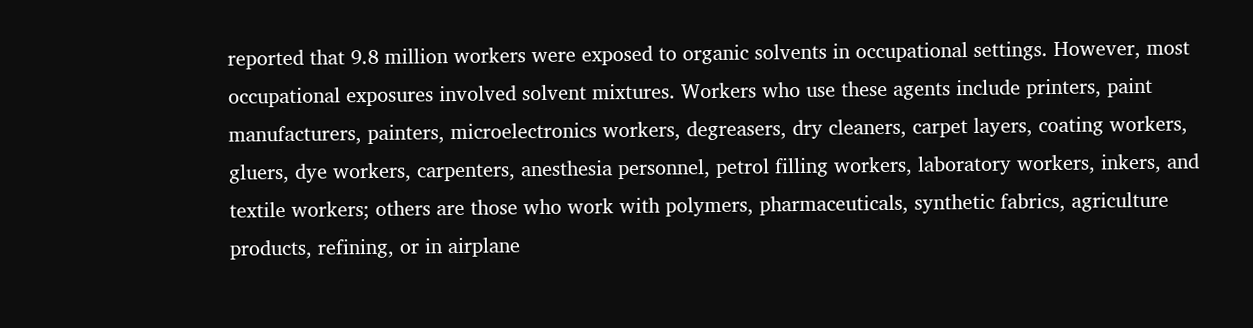reported that 9.8 million workers were exposed to organic solvents in occupational settings. However, most occupational exposures involved solvent mixtures. Workers who use these agents include printers, paint manufacturers, painters, microelectronics workers, degreasers, dry cleaners, carpet layers, coating workers, gluers, dye workers, carpenters, anesthesia personnel, petrol filling workers, laboratory workers, inkers, and textile workers; others are those who work with polymers, pharmaceuticals, synthetic fabrics, agriculture products, refining, or in airplane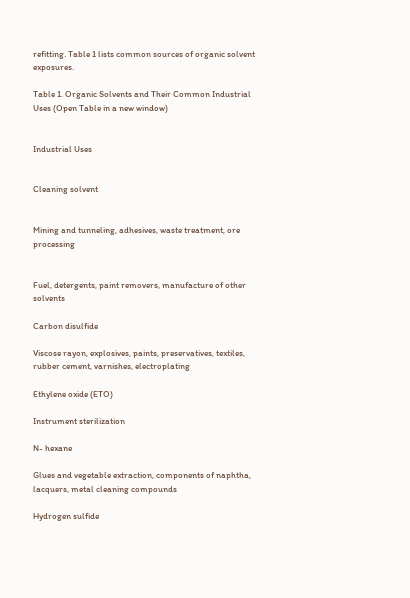refitting. Table 1 lists common sources of organic solvent exposures.

Table 1. Organic Solvents and Their Common Industrial Uses (Open Table in a new window)


Industrial Uses


Cleaning solvent


Mining and tunneling, adhesives, waste treatment, ore processing


Fuel, detergents, paint removers, manufacture of other solvents

Carbon disulfide

Viscose rayon, explosives, paints, preservatives, textiles, rubber cement, varnishes, electroplating

Ethylene oxide (ETO)

Instrument sterilization

N- hexane

Glues and vegetable extraction, components of naphtha, lacquers, metal cleaning compounds

Hydrogen sulfide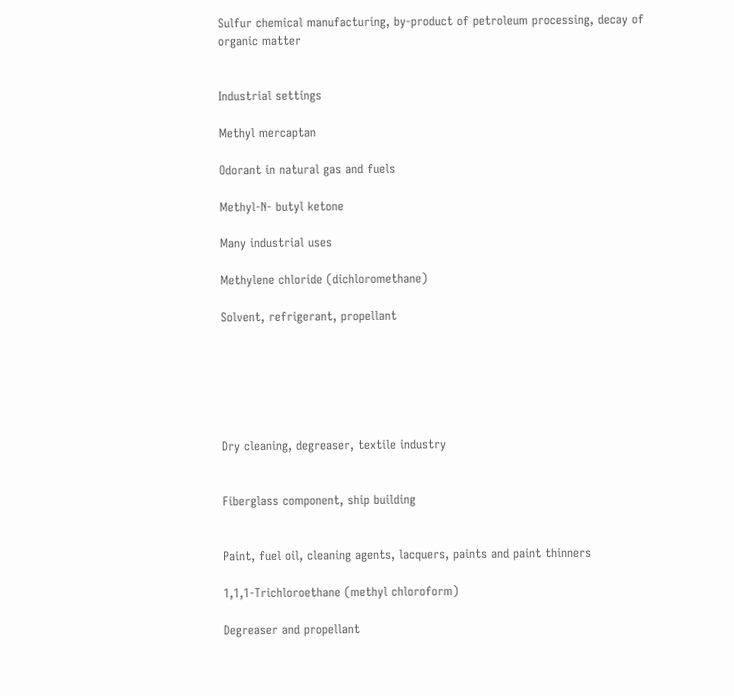Sulfur chemical manufacturing, by-product of petroleum processing, decay of organic matter


Industrial settings

Methyl mercaptan

Odorant in natural gas and fuels

Methyl-N- butyl ketone

Many industrial uses

Methylene chloride (dichloromethane)

Solvent, refrigerant, propellant






Dry cleaning, degreaser, textile industry


Fiberglass component, ship building


Paint, fuel oil, cleaning agents, lacquers, paints and paint thinners

1,1,1-Trichloroethane (methyl chloroform)

Degreaser and propellant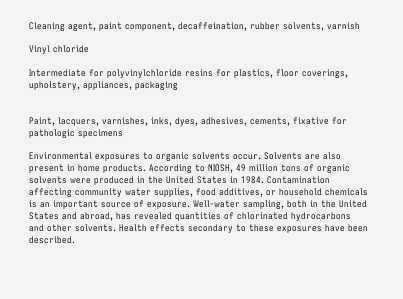Cleaning agent, paint component, decaffeination, rubber solvents, varnish

Vinyl chloride

Intermediate for polyvinylchloride resins for plastics, floor coverings, upholstery, appliances, packaging


Paint, lacquers, varnishes, inks, dyes, adhesives, cements, fixative for pathologic specimens

Environmental exposures to organic solvents occur. Solvents are also present in home products. According to NIOSH, 49 million tons of organic solvents were produced in the United States in 1984. Contamination affecting community water supplies, food additives, or household chemicals is an important source of exposure. Well-water sampling, both in the United States and abroad, has revealed quantities of chlorinated hydrocarbons and other solvents. Health effects secondary to these exposures have been described.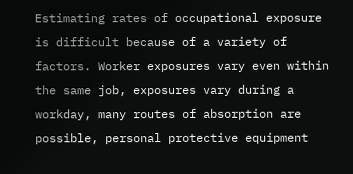Estimating rates of occupational exposure is difficult because of a variety of factors. Worker exposures vary even within the same job, exposures vary during a workday, many routes of absorption are possible, personal protective equipment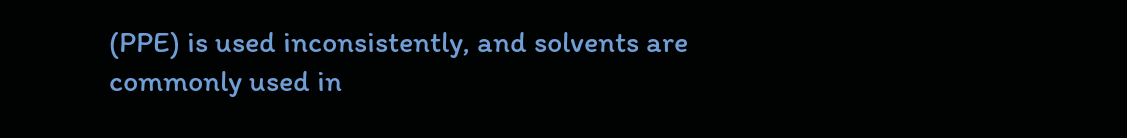(PPE) is used inconsistently, and solvents are commonly used in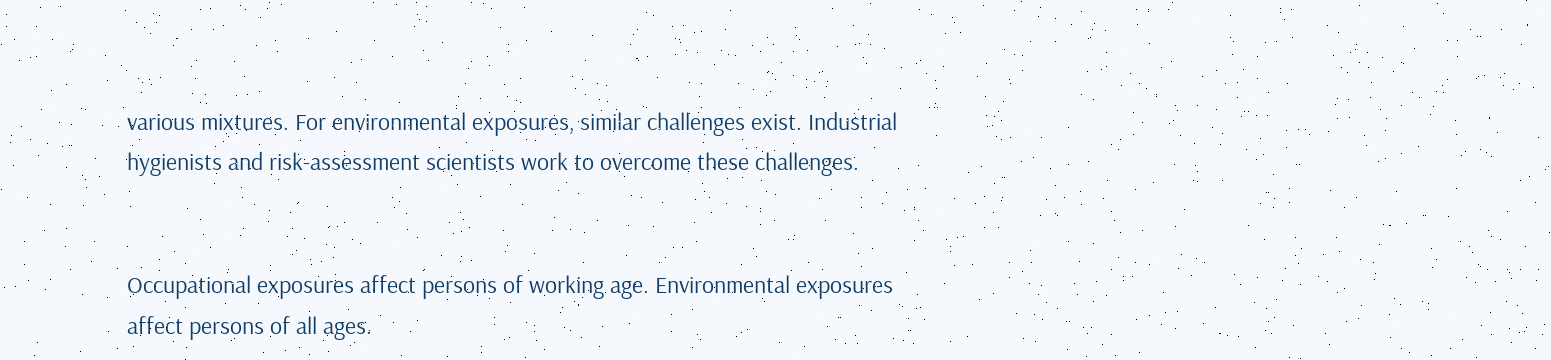various mixtures. For environmental exposures, similar challenges exist. Industrial hygienists and risk-assessment scientists work to overcome these challenges.


Occupational exposures affect persons of working age. Environmental exposures affect persons of all ages.